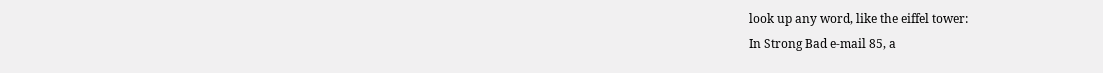look up any word, like the eiffel tower:
In Strong Bad e-mail 85, a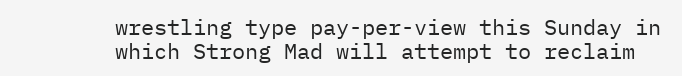wrestling type pay-per-view this Sunday in which Strong Mad will attempt to reclaim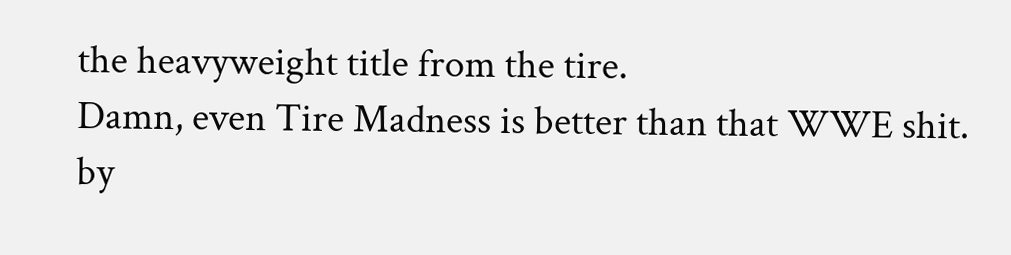the heavyweight title from the tire.
Damn, even Tire Madness is better than that WWE shit.
by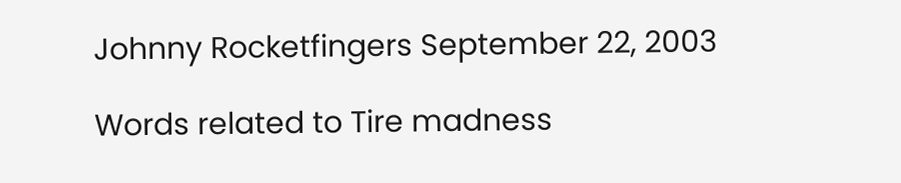Johnny Rocketfingers September 22, 2003

Words related to Tire madness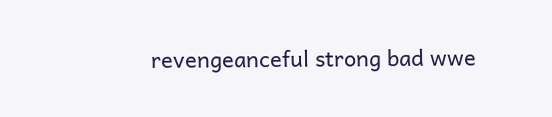revengeanceful strong bad wwe